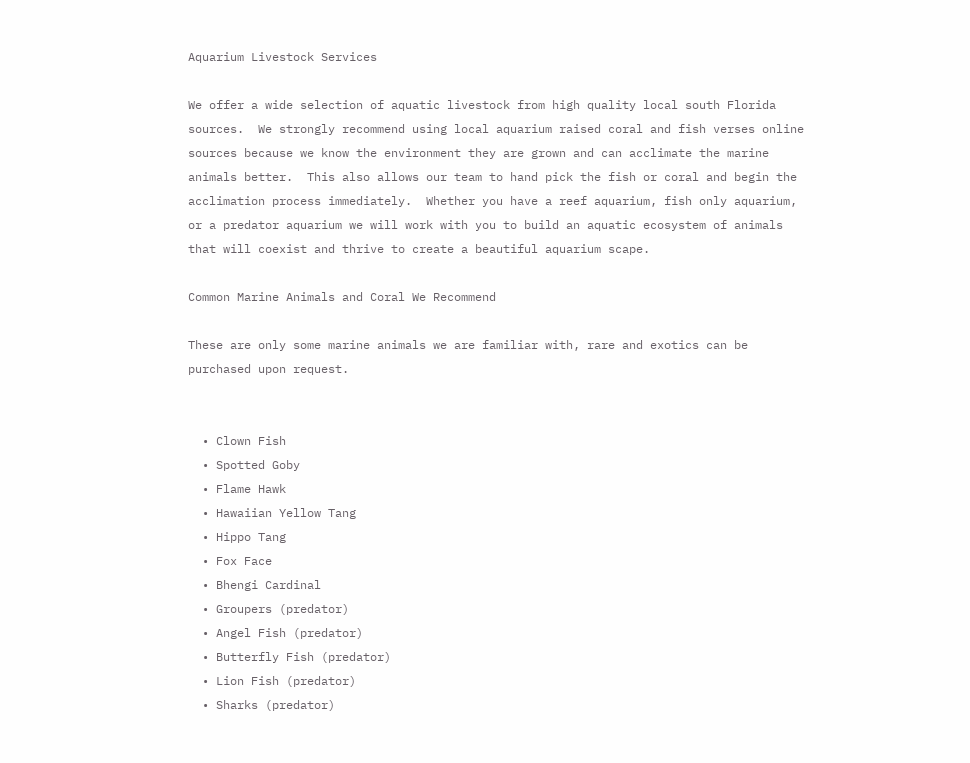Aquarium Livestock Services

We offer a wide selection of aquatic livestock from high quality local south Florida  sources.  We strongly recommend using local aquarium raised coral and fish verses online sources because we know the environment they are grown and can acclimate the marine animals better.  This also allows our team to hand pick the fish or coral and begin the acclimation process immediately.  Whether you have a reef aquarium, fish only aquarium, or a predator aquarium we will work with you to build an aquatic ecosystem of animals that will coexist and thrive to create a beautiful aquarium scape.

Common Marine Animals and Coral We Recommend

These are only some marine animals we are familiar with, rare and exotics can be purchased upon request.


  • Clown Fish
  • Spotted Goby
  • Flame Hawk
  • Hawaiian Yellow Tang
  • Hippo Tang
  • Fox Face
  • Bhengi Cardinal
  • Groupers (predator)
  • Angel Fish (predator)
  • Butterfly Fish (predator)
  • Lion Fish (predator)
  • Sharks (predator)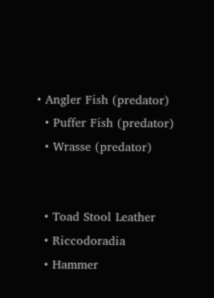• Angler Fish (predator)
  • Puffer Fish (predator)
  • Wrasse (predator)


  • Toad Stool Leather
  • Riccodoradia
  • Hammer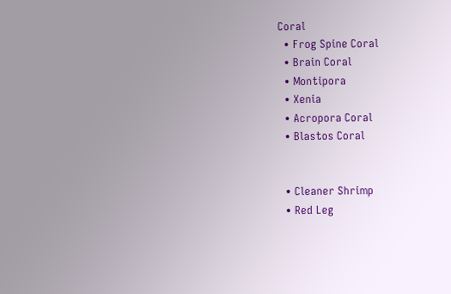Coral
  • Frog Spine Coral
  • Brain Coral
  • Montipora
  • Xenia
  • Acropora Coral
  • Blastos Coral


  • Cleaner Shrimp
  • Red Leg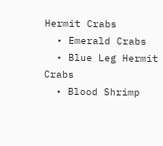Hermit Crabs
  • Emerald Crabs
  • Blue Leg Hermit Crabs
  • Blood Shrimp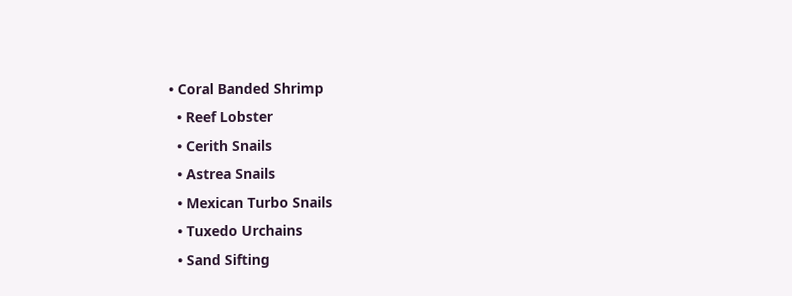• Coral Banded Shrimp
  • Reef Lobster
  • Cerith Snails
  • Astrea Snails
  • Mexican Turbo Snails
  • Tuxedo Urchains
  • Sand Sifting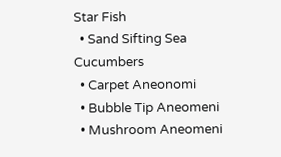Star Fish
  • Sand Sifting Sea Cucumbers
  • Carpet Aneonomi
  • Bubble Tip Aneomeni
  • Mushroom Aneomeni